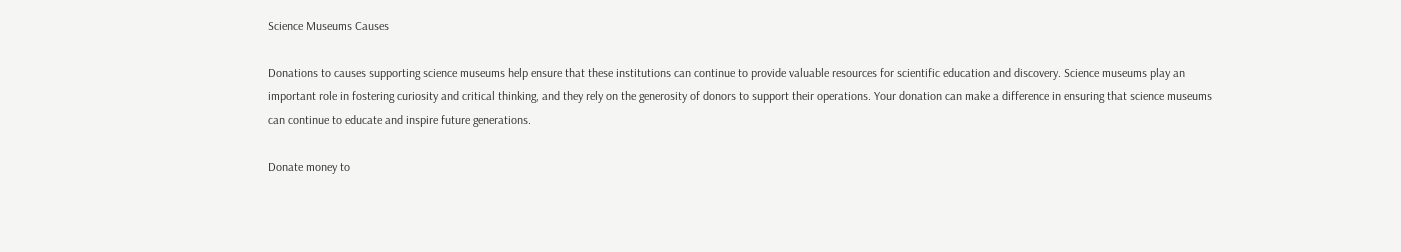Science Museums Causes

Donations to causes supporting science museums help ensure that these institutions can continue to provide valuable resources for scientific education and discovery. Science museums play an important role in fostering curiosity and critical thinking, and they rely on the generosity of donors to support their operations. Your donation can make a difference in ensuring that science museums can continue to educate and inspire future generations.

Donate money to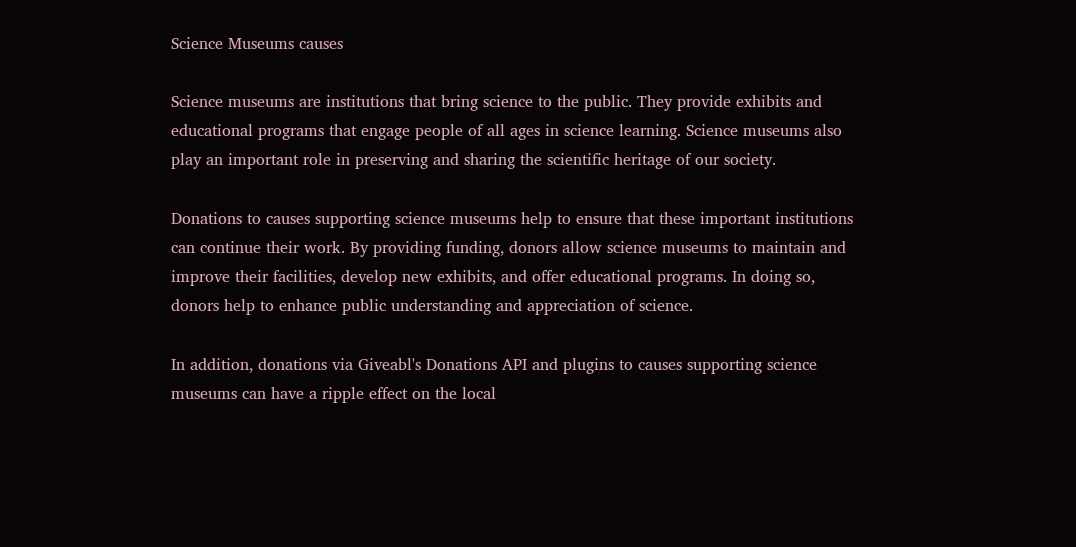Science Museums causes

Science museums are institutions that bring science to the public. They provide exhibits and educational programs that engage people of all ages in science learning. Science museums also play an important role in preserving and sharing the scientific heritage of our society.

Donations to causes supporting science museums help to ensure that these important institutions can continue their work. By providing funding, donors allow science museums to maintain and improve their facilities, develop new exhibits, and offer educational programs. In doing so, donors help to enhance public understanding and appreciation of science.

In addition, donations via Giveabl's Donations API and plugins to causes supporting science museums can have a ripple effect on the local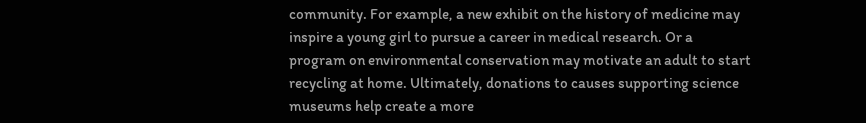community. For example, a new exhibit on the history of medicine may inspire a young girl to pursue a career in medical research. Or a program on environmental conservation may motivate an adult to start recycling at home. Ultimately, donations to causes supporting science museums help create a more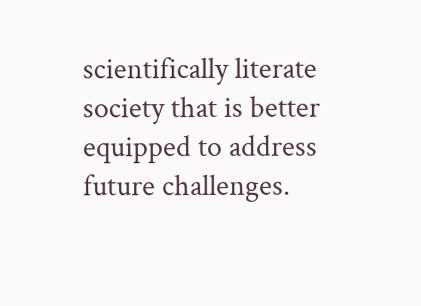scientifically literate society that is better equipped to address future challenges.